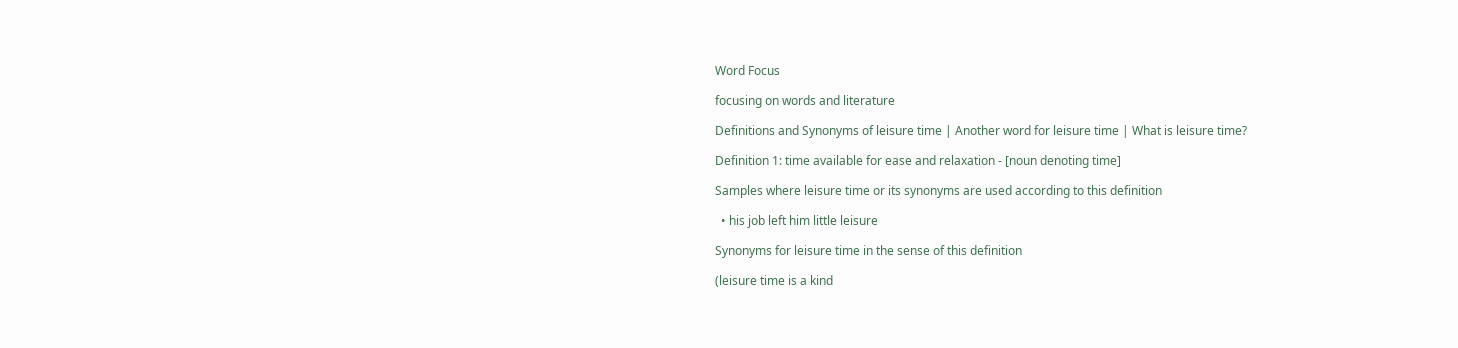Word Focus

focusing on words and literature

Definitions and Synonyms of leisure time | Another word for leisure time | What is leisure time?

Definition 1: time available for ease and relaxation - [noun denoting time]

Samples where leisure time or its synonyms are used according to this definition

  • his job left him little leisure

Synonyms for leisure time in the sense of this definition

(leisure time is a kind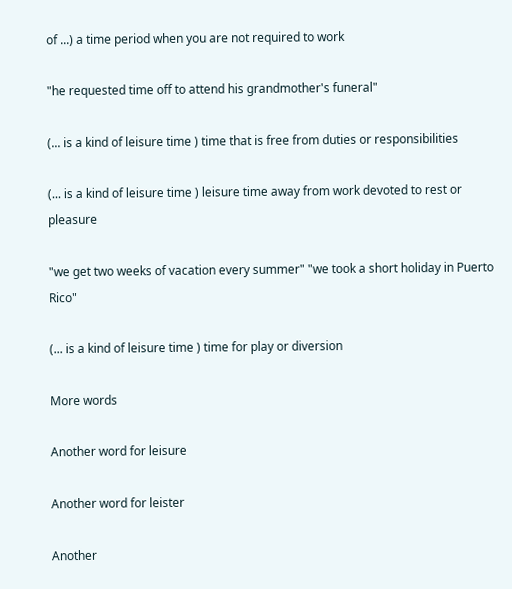of ...) a time period when you are not required to work

"he requested time off to attend his grandmother's funeral"

(... is a kind of leisure time ) time that is free from duties or responsibilities

(... is a kind of leisure time ) leisure time away from work devoted to rest or pleasure

"we get two weeks of vacation every summer" "we took a short holiday in Puerto Rico"

(... is a kind of leisure time ) time for play or diversion

More words

Another word for leisure

Another word for leister

Another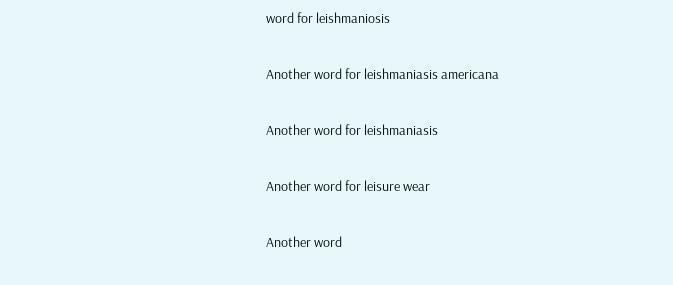word for leishmaniosis

Another word for leishmaniasis americana

Another word for leishmaniasis

Another word for leisure wear

Another word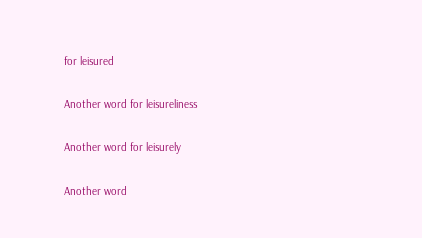for leisured

Another word for leisureliness

Another word for leisurely

Another word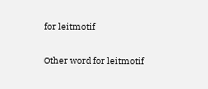for leitmotif

Other word for leitmotif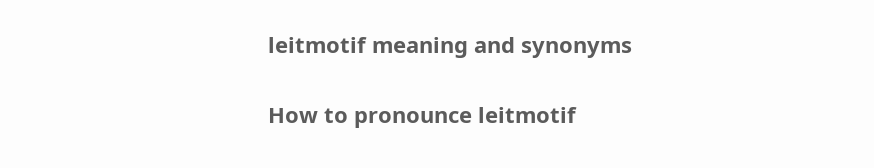leitmotif meaning and synonyms

How to pronounce leitmotif